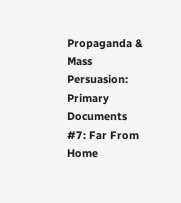Propaganda & Mass Persuasion: Primary Documents #7: Far From Home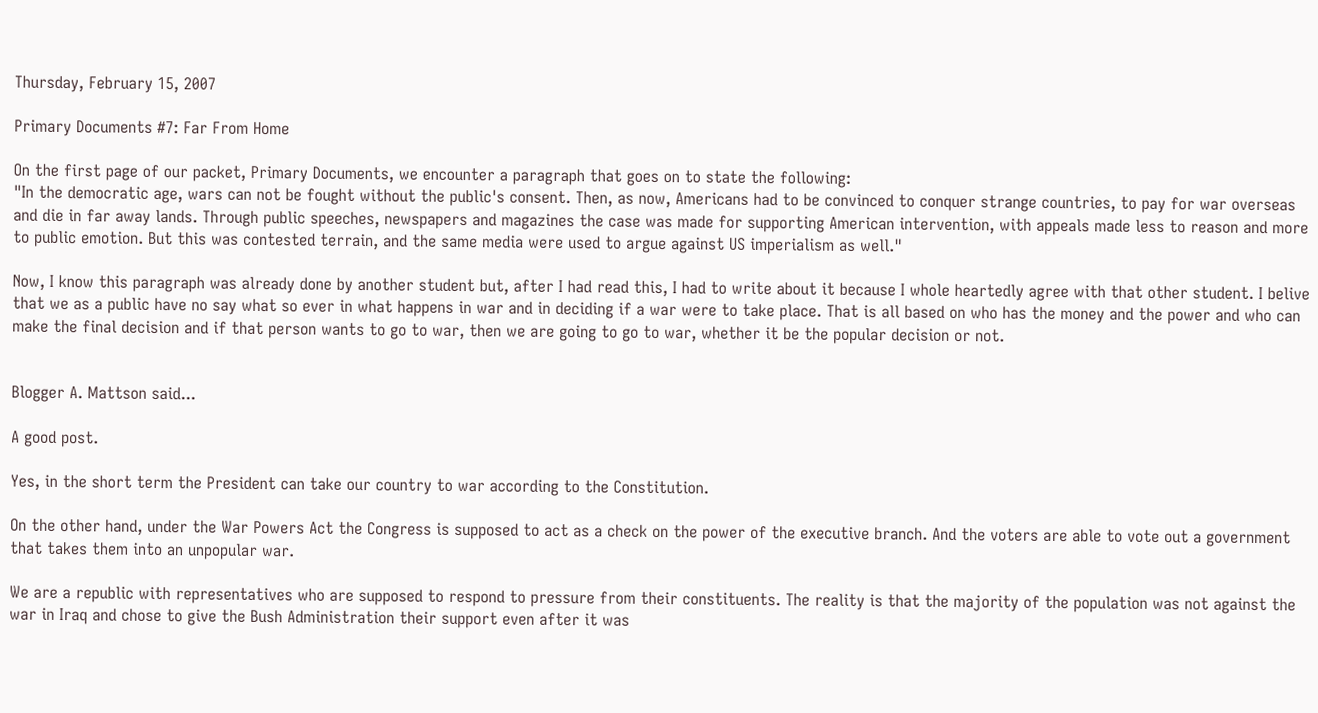Thursday, February 15, 2007

Primary Documents #7: Far From Home

On the first page of our packet, Primary Documents, we encounter a paragraph that goes on to state the following:
"In the democratic age, wars can not be fought without the public's consent. Then, as now, Americans had to be convinced to conquer strange countries, to pay for war overseas and die in far away lands. Through public speeches, newspapers and magazines the case was made for supporting American intervention, with appeals made less to reason and more to public emotion. But this was contested terrain, and the same media were used to argue against US imperialism as well."

Now, I know this paragraph was already done by another student but, after I had read this, I had to write about it because I whole heartedly agree with that other student. I belive that we as a public have no say what so ever in what happens in war and in deciding if a war were to take place. That is all based on who has the money and the power and who can make the final decision and if that person wants to go to war, then we are going to go to war, whether it be the popular decision or not.


Blogger A. Mattson said...

A good post.

Yes, in the short term the President can take our country to war according to the Constitution.

On the other hand, under the War Powers Act the Congress is supposed to act as a check on the power of the executive branch. And the voters are able to vote out a government that takes them into an unpopular war.

We are a republic with representatives who are supposed to respond to pressure from their constituents. The reality is that the majority of the population was not against the war in Iraq and chose to give the Bush Administration their support even after it was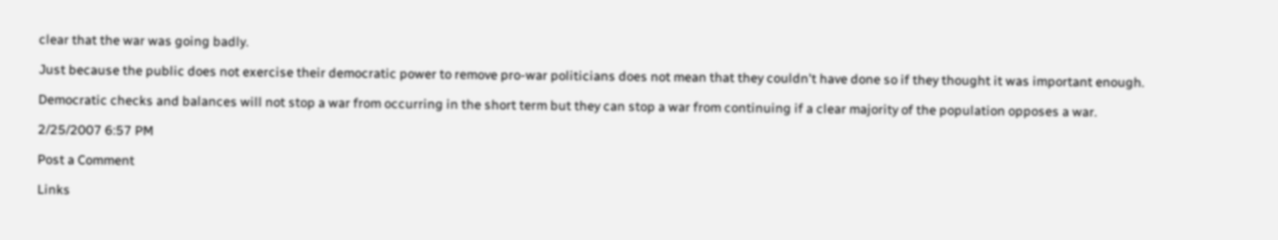clear that the war was going badly.

Just because the public does not exercise their democratic power to remove pro-war politicians does not mean that they couldn't have done so if they thought it was important enough.

Democratic checks and balances will not stop a war from occurring in the short term but they can stop a war from continuing if a clear majority of the population opposes a war.

2/25/2007 6:57 PM

Post a Comment

Links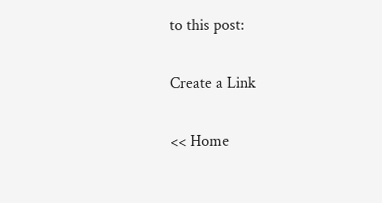to this post:

Create a Link

<< Home